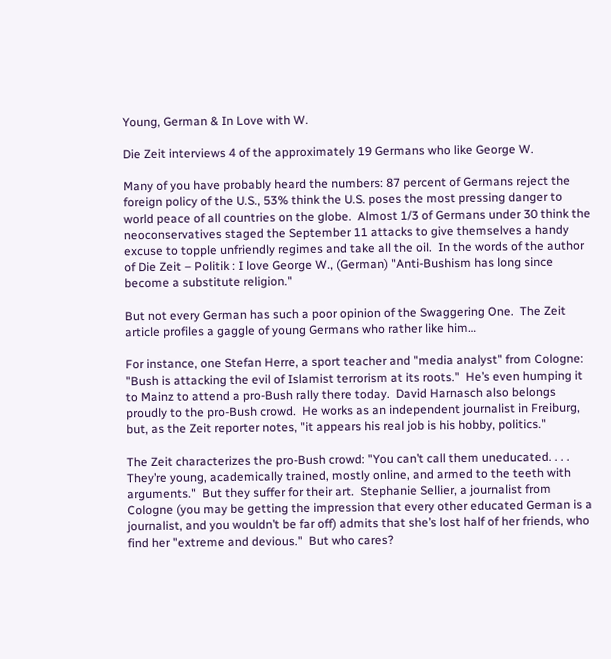Young, German & In Love with W.

Die Zeit interviews 4 of the approximately 19 Germans who like George W.

Many of you have probably heard the numbers: 87 percent of Germans reject the foreign policy of the U.S., 53% think the U.S. poses the most pressing danger to world peace of all countries on the globe.  Almost 1/3 of Germans under 30 think the neoconservatives staged the September 11 attacks to give themselves a handy excuse to topple unfriendly regimes and take all the oil.  In the words of the author of Die Zeit – Politik : I love George W., (German) "Anti-Bushism has long since become a substitute religion."

But not every German has such a poor opinion of the Swaggering One.  The Zeit article profiles a gaggle of young Germans who rather like him…

For instance, one Stefan Herre, a sport teacher and "media analyst" from Cologne: "Bush is attacking the evil of Islamist terrorism at its roots."  He’s even humping it to Mainz to attend a pro-Bush rally there today.  David Harnasch also belongs proudly to the pro-Bush crowd.  He works as an independent journalist in Freiburg, but, as the Zeit reporter notes, "it appears his real job is his hobby, politics."

The Zeit characterizes the pro-Bush crowd: "You can’t call them uneducated. . . . They’re young, academically trained, mostly online, and armed to the teeth with arguments."  But they suffer for their art.  Stephanie Sellier, a journalist from Cologne (you may be getting the impression that every other educated German is a journalist, and you wouldn’t be far off) admits that she’s lost half of her friends, who find her "extreme and devious."  But who cares?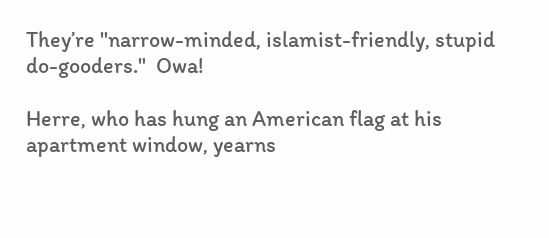They’re "narrow-minded, islamist-friendly, stupid do-gooders."  Owa!

Herre, who has hung an American flag at his apartment window, yearns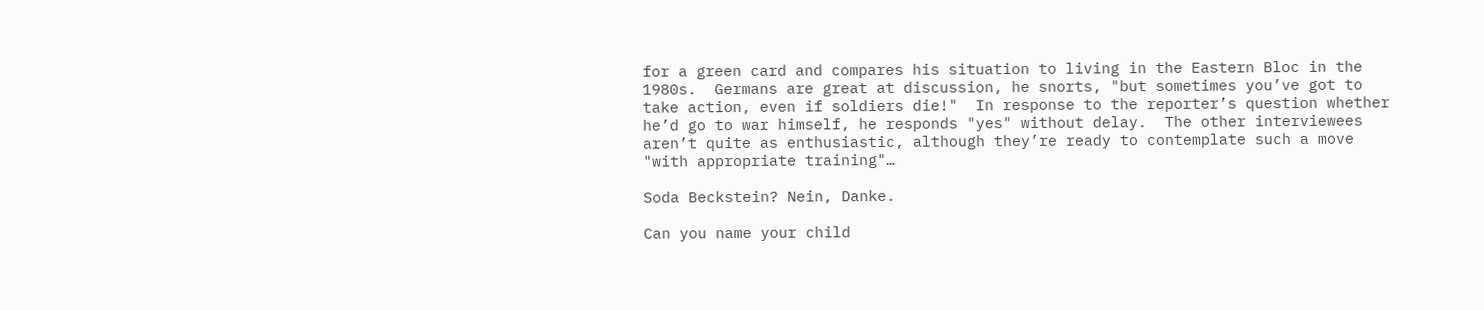for a green card and compares his situation to living in the Eastern Bloc in the 1980s.  Germans are great at discussion, he snorts, "but sometimes you’ve got to take action, even if soldiers die!"  In response to the reporter’s question whether he’d go to war himself, he responds "yes" without delay.  The other interviewees aren’t quite as enthusiastic, although they’re ready to contemplate such a move "with appropriate training"…

Soda Beckstein? Nein, Danke.

Can you name your child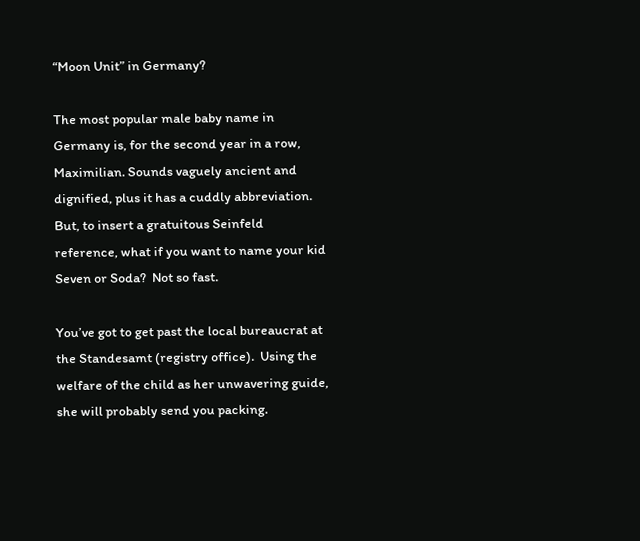“Moon Unit” in Germany?

The most popular male baby name in Germany is, for the second year in a row, Maximilian. Sounds vaguely ancient and dignified, plus it has a cuddly abbreviation.  But, to insert a gratuitous Seinfeld reference, what if you want to name your kid Seven or Soda?  Not so fast.

You’ve got to get past the local bureaucrat at the Standesamt (registry office).  Using the welfare of the child as her unwavering guide, she will probably send you packing.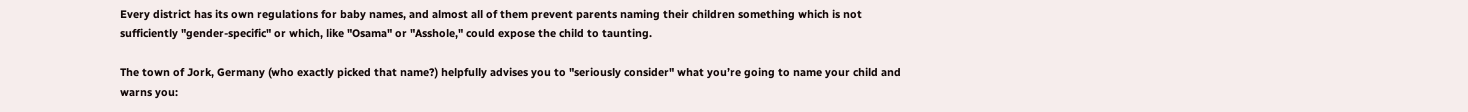Every district has its own regulations for baby names, and almost all of them prevent parents naming their children something which is not sufficiently "gender-specific" or which, like "Osama" or "Asshole," could expose the child to taunting.

The town of Jork, Germany (who exactly picked that name?) helpfully advises you to "seriously consider" what you’re going to name your child and warns you: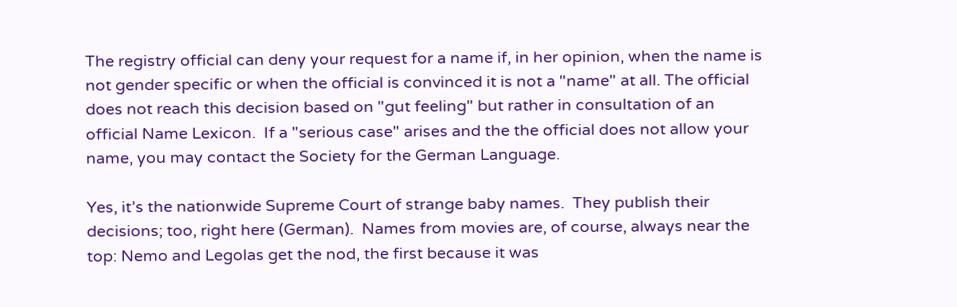The registry official can deny your request for a name if, in her opinion, when the name is not gender specific or when the official is convinced it is not a "name" at all. The official does not reach this decision based on "gut feeling" but rather in consultation of an official Name Lexicon.  If a "serious case" arises and the the official does not allow your name, you may contact the Society for the German Language.

Yes, it’s the nationwide Supreme Court of strange baby names.  They publish their decisions; too, right here (German).  Names from movies are, of course, always near the top: Nemo and Legolas get the nod, the first because it was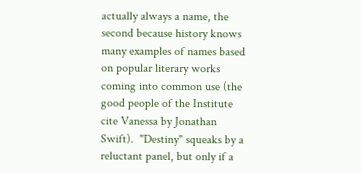actually always a name, the second because history knows many examples of names based on popular literary works coming into common use (the good people of the Institute cite Vanessa by Jonathan Swift).  "Destiny" squeaks by a reluctant panel, but only if a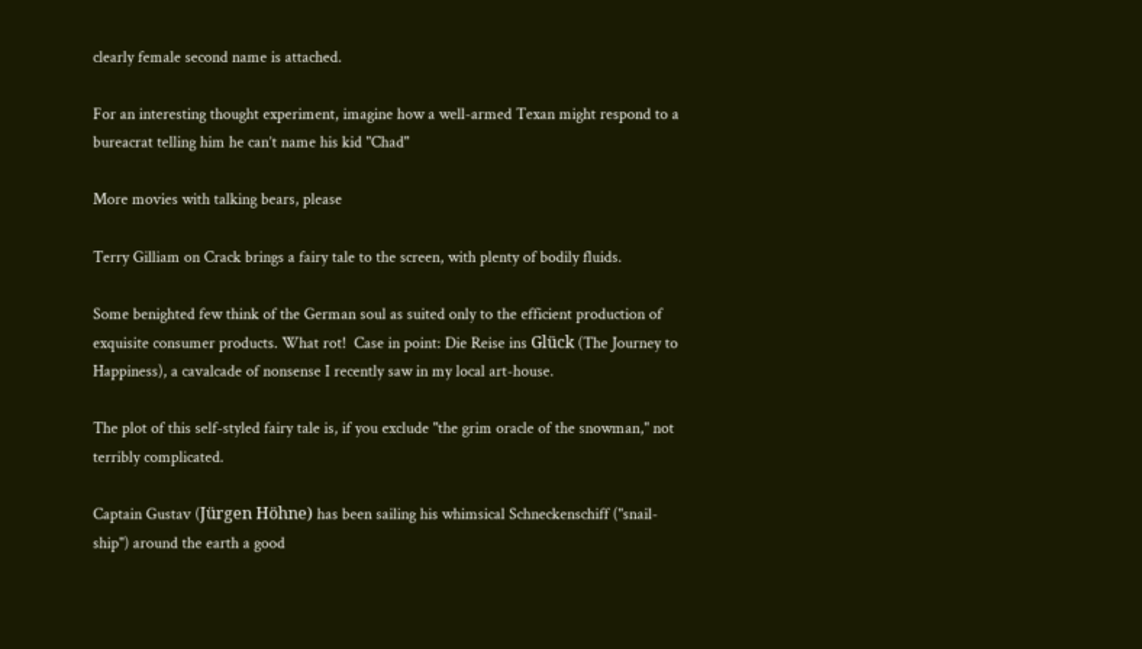clearly female second name is attached.

For an interesting thought experiment, imagine how a well-armed Texan might respond to a bureacrat telling him he can’t name his kid "Chad"

More movies with talking bears, please

Terry Gilliam on Crack brings a fairy tale to the screen, with plenty of bodily fluids.

Some benighted few think of the German soul as suited only to the efficient production of exquisite consumer products. What rot!  Case in point: Die Reise ins Glück (The Journey to Happiness), a cavalcade of nonsense I recently saw in my local art-house.

The plot of this self-styled fairy tale is, if you exclude "the grim oracle of the snowman," not terribly complicated.

Captain Gustav (Jürgen Höhne) has been sailing his whimsical Schneckenschiff ("snail-ship") around the earth a good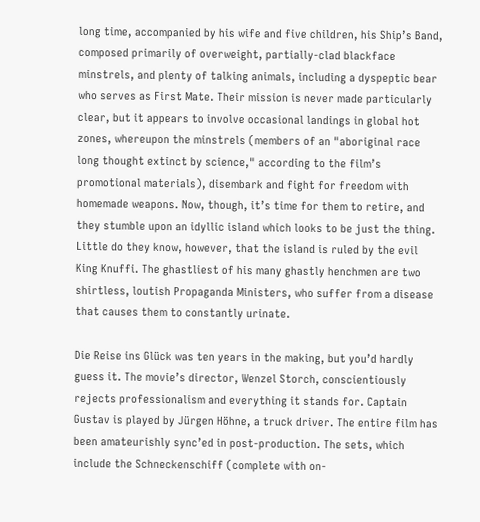long time, accompanied by his wife and five children, his Ship’s Band, composed primarily of overweight, partially-clad blackface minstrels, and plenty of talking animals, including a dyspeptic bear who serves as First Mate. Their mission is never made particularly clear, but it appears to involve occasional landings in global hot zones, whereupon the minstrels (members of an "aboriginal race long thought extinct by science," according to the film’s promotional materials), disembark and fight for freedom with homemade weapons. Now, though, it’s time for them to retire, and they stumble upon an idyllic island which looks to be just the thing. Little do they know, however, that the island is ruled by the evil King Knuffi. The ghastliest of his many ghastly henchmen are two shirtless, loutish Propaganda Ministers, who suffer from a disease that causes them to constantly urinate.

Die Reise ins Glück was ten years in the making, but you’d hardly guess it. The movie’s director, Wenzel Storch, conscientiously rejects professionalism and everything it stands for. Captain Gustav is played by Jürgen Höhne, a truck driver. The entire film has been amateurishly sync’ed in post-production. The sets, which include the Schneckenschiff (complete with on-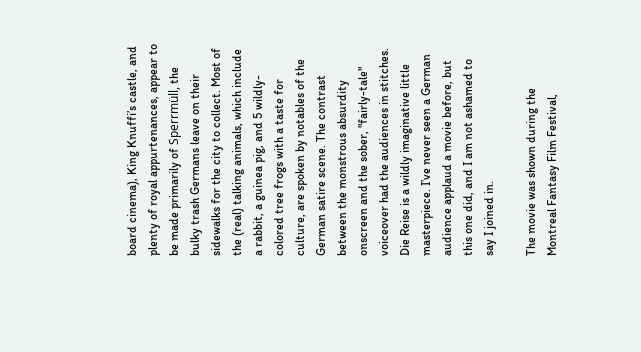board cinema), King Knuffi’s castle, and plenty of royal appurtenances, appear to be made primarily of Sperrmüll, the bulky trash Germans leave on their sidewalks for the city to collect. Most of the (real) talking animals, which include a rabbit, a guinea pig, and 5 wildly-colored tree frogs with a taste for culture, are spoken by notables of the German satire scene. The contrast between the monstrous absurdity onscreen and the sober, "fairly-tale" voiceover had the audiences in stitches. Die Reise is a wildly imaginative little masterpiece. I’ve never seen a German audience applaud a movie before, but this one did, and I am not ashamed to say I joined in.

The movie was shown during the Montreal Fantasy Film Festival,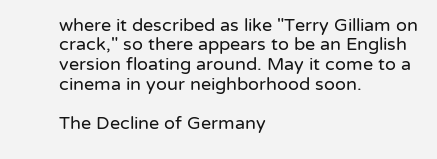where it described as like "Terry Gilliam on crack," so there appears to be an English version floating around. May it come to a cinema in your neighborhood soon.

The Decline of Germany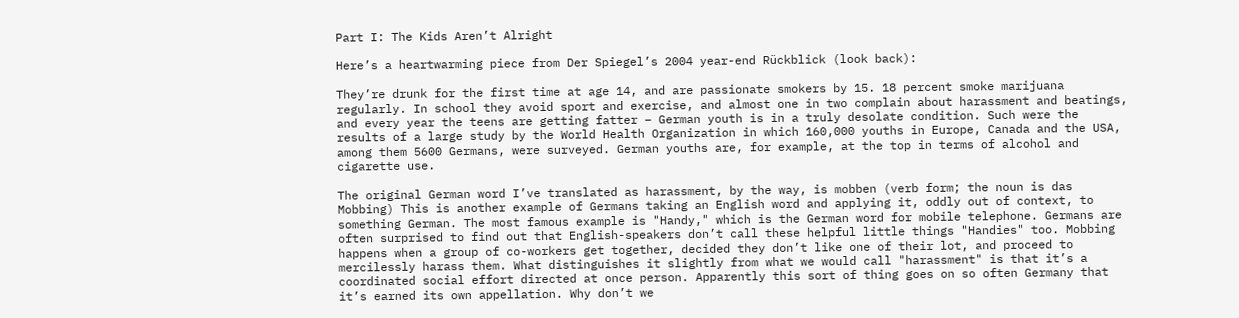Part I: The Kids Aren’t Alright

Here’s a heartwarming piece from Der Spiegel’s 2004 year-end Rückblick (look back):

They’re drunk for the first time at age 14, and are passionate smokers by 15. 18 percent smoke marijuana regularly. In school they avoid sport and exercise, and almost one in two complain about harassment and beatings, and every year the teens are getting fatter – German youth is in a truly desolate condition. Such were the results of a large study by the World Health Organization in which 160,000 youths in Europe, Canada and the USA, among them 5600 Germans, were surveyed. German youths are, for example, at the top in terms of alcohol and cigarette use.

The original German word I’ve translated as harassment, by the way, is mobben (verb form; the noun is das Mobbing) This is another example of Germans taking an English word and applying it, oddly out of context, to something German. The most famous example is "Handy," which is the German word for mobile telephone. Germans are often surprised to find out that English-speakers don’t call these helpful little things "Handies" too. Mobbing happens when a group of co-workers get together, decided they don’t like one of their lot, and proceed to mercilessly harass them. What distinguishes it slightly from what we would call "harassment" is that it’s a coordinated social effort directed at once person. Apparently this sort of thing goes on so often Germany that it’s earned its own appellation. Why don’t we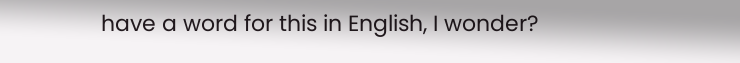have a word for this in English, I wonder?